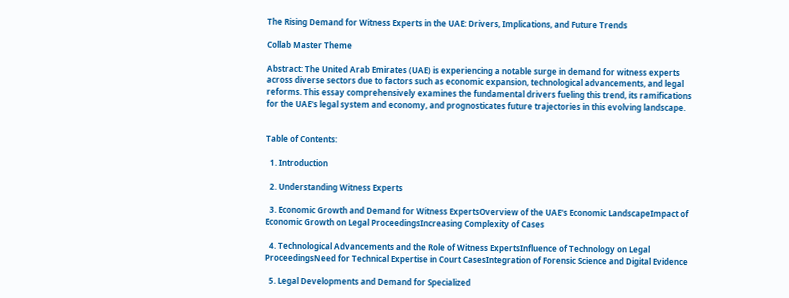The Rising Demand for Witness Experts in the UAE: Drivers, Implications, and Future Trends

Collab Master Theme

Abstract: The United Arab Emirates (UAE) is experiencing a notable surge in demand for witness experts across diverse sectors due to factors such as economic expansion, technological advancements, and legal reforms. This essay comprehensively examines the fundamental drivers fueling this trend, its ramifications for the UAE's legal system and economy, and prognosticates future trajectories in this evolving landscape.


Table of Contents:

  1. Introduction

  2. Understanding Witness Experts

  3. Economic Growth and Demand for Witness ExpertsOverview of the UAE's Economic LandscapeImpact of Economic Growth on Legal ProceedingsIncreasing Complexity of Cases

  4. Technological Advancements and the Role of Witness ExpertsInfluence of Technology on Legal ProceedingsNeed for Technical Expertise in Court CasesIntegration of Forensic Science and Digital Evidence

  5. Legal Developments and Demand for Specialized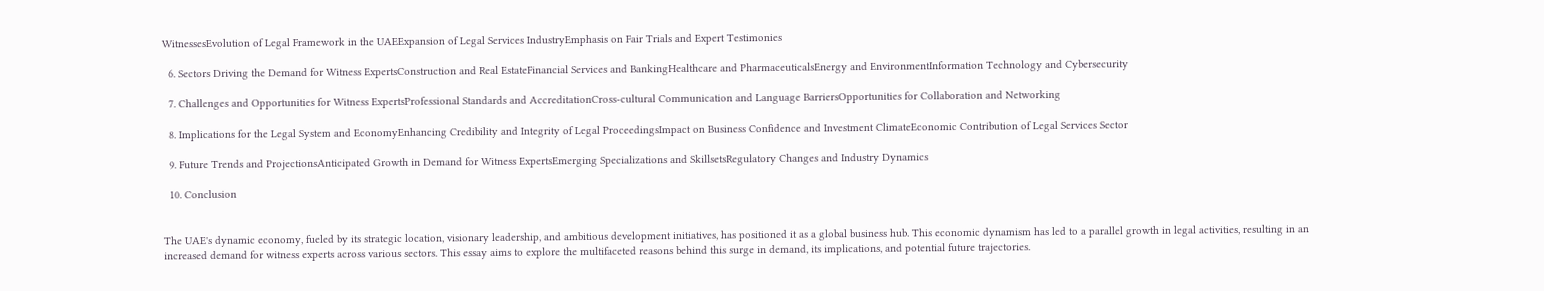WitnessesEvolution of Legal Framework in the UAEExpansion of Legal Services IndustryEmphasis on Fair Trials and Expert Testimonies

  6. Sectors Driving the Demand for Witness ExpertsConstruction and Real EstateFinancial Services and BankingHealthcare and PharmaceuticalsEnergy and EnvironmentInformation Technology and Cybersecurity

  7. Challenges and Opportunities for Witness ExpertsProfessional Standards and AccreditationCross-cultural Communication and Language BarriersOpportunities for Collaboration and Networking

  8. Implications for the Legal System and EconomyEnhancing Credibility and Integrity of Legal ProceedingsImpact on Business Confidence and Investment ClimateEconomic Contribution of Legal Services Sector

  9. Future Trends and ProjectionsAnticipated Growth in Demand for Witness ExpertsEmerging Specializations and SkillsetsRegulatory Changes and Industry Dynamics

  10. Conclusion


The UAE's dynamic economy, fueled by its strategic location, visionary leadership, and ambitious development initiatives, has positioned it as a global business hub. This economic dynamism has led to a parallel growth in legal activities, resulting in an increased demand for witness experts across various sectors. This essay aims to explore the multifaceted reasons behind this surge in demand, its implications, and potential future trajectories.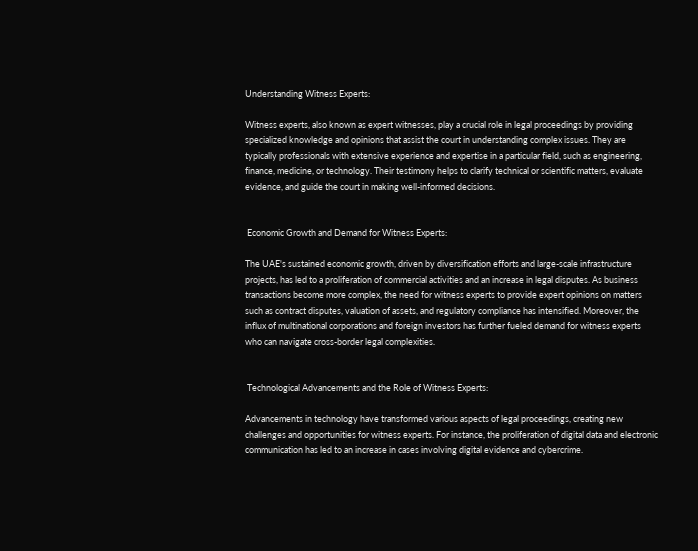Understanding Witness Experts:

Witness experts, also known as expert witnesses, play a crucial role in legal proceedings by providing specialized knowledge and opinions that assist the court in understanding complex issues. They are typically professionals with extensive experience and expertise in a particular field, such as engineering, finance, medicine, or technology. Their testimony helps to clarify technical or scientific matters, evaluate evidence, and guide the court in making well-informed decisions.


 Economic Growth and Demand for Witness Experts:

The UAE's sustained economic growth, driven by diversification efforts and large-scale infrastructure projects, has led to a proliferation of commercial activities and an increase in legal disputes. As business transactions become more complex, the need for witness experts to provide expert opinions on matters such as contract disputes, valuation of assets, and regulatory compliance has intensified. Moreover, the influx of multinational corporations and foreign investors has further fueled demand for witness experts who can navigate cross-border legal complexities.


 Technological Advancements and the Role of Witness Experts:

Advancements in technology have transformed various aspects of legal proceedings, creating new challenges and opportunities for witness experts. For instance, the proliferation of digital data and electronic communication has led to an increase in cases involving digital evidence and cybercrime.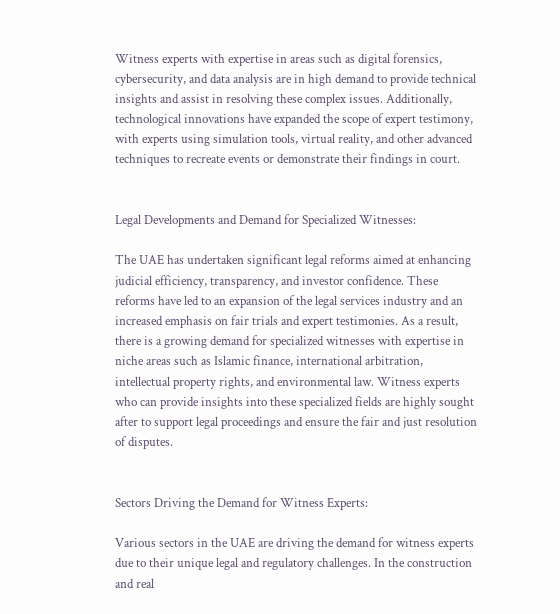Witness experts with expertise in areas such as digital forensics, cybersecurity, and data analysis are in high demand to provide technical insights and assist in resolving these complex issues. Additionally, technological innovations have expanded the scope of expert testimony, with experts using simulation tools, virtual reality, and other advanced techniques to recreate events or demonstrate their findings in court.


Legal Developments and Demand for Specialized Witnesses:

The UAE has undertaken significant legal reforms aimed at enhancing judicial efficiency, transparency, and investor confidence. These reforms have led to an expansion of the legal services industry and an increased emphasis on fair trials and expert testimonies. As a result, there is a growing demand for specialized witnesses with expertise in niche areas such as Islamic finance, international arbitration, intellectual property rights, and environmental law. Witness experts who can provide insights into these specialized fields are highly sought after to support legal proceedings and ensure the fair and just resolution of disputes.


Sectors Driving the Demand for Witness Experts:

Various sectors in the UAE are driving the demand for witness experts due to their unique legal and regulatory challenges. In the construction and real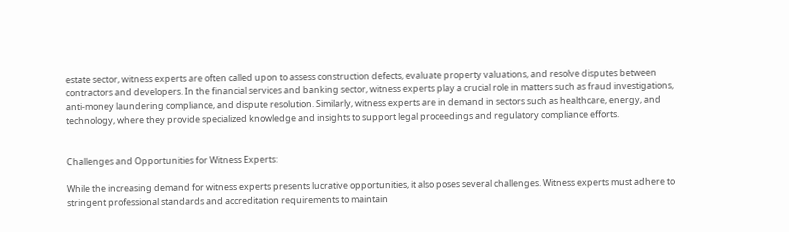estate sector, witness experts are often called upon to assess construction defects, evaluate property valuations, and resolve disputes between contractors and developers. In the financial services and banking sector, witness experts play a crucial role in matters such as fraud investigations, anti-money laundering compliance, and dispute resolution. Similarly, witness experts are in demand in sectors such as healthcare, energy, and technology, where they provide specialized knowledge and insights to support legal proceedings and regulatory compliance efforts.


Challenges and Opportunities for Witness Experts:

While the increasing demand for witness experts presents lucrative opportunities, it also poses several challenges. Witness experts must adhere to stringent professional standards and accreditation requirements to maintain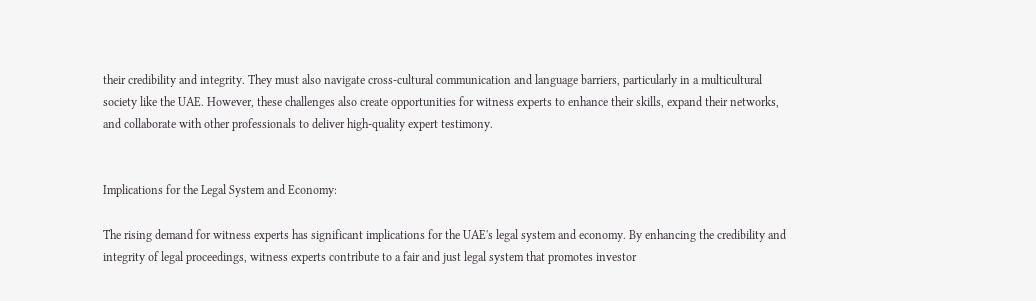their credibility and integrity. They must also navigate cross-cultural communication and language barriers, particularly in a multicultural society like the UAE. However, these challenges also create opportunities for witness experts to enhance their skills, expand their networks, and collaborate with other professionals to deliver high-quality expert testimony.


Implications for the Legal System and Economy:

The rising demand for witness experts has significant implications for the UAE's legal system and economy. By enhancing the credibility and integrity of legal proceedings, witness experts contribute to a fair and just legal system that promotes investor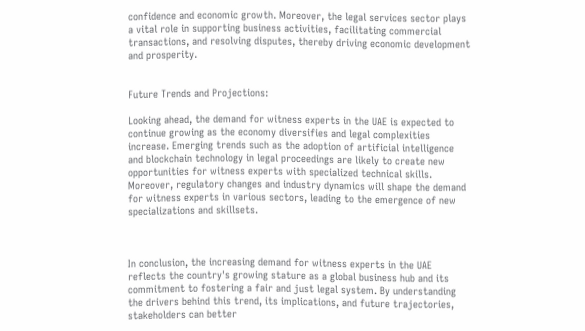confidence and economic growth. Moreover, the legal services sector plays a vital role in supporting business activities, facilitating commercial transactions, and resolving disputes, thereby driving economic development and prosperity.


Future Trends and Projections:

Looking ahead, the demand for witness experts in the UAE is expected to continue growing as the economy diversifies and legal complexities increase. Emerging trends such as the adoption of artificial intelligence and blockchain technology in legal proceedings are likely to create new opportunities for witness experts with specialized technical skills. Moreover, regulatory changes and industry dynamics will shape the demand for witness experts in various sectors, leading to the emergence of new specializations and skillsets.



In conclusion, the increasing demand for witness experts in the UAE reflects the country's growing stature as a global business hub and its commitment to fostering a fair and just legal system. By understanding the drivers behind this trend, its implications, and future trajectories, stakeholders can better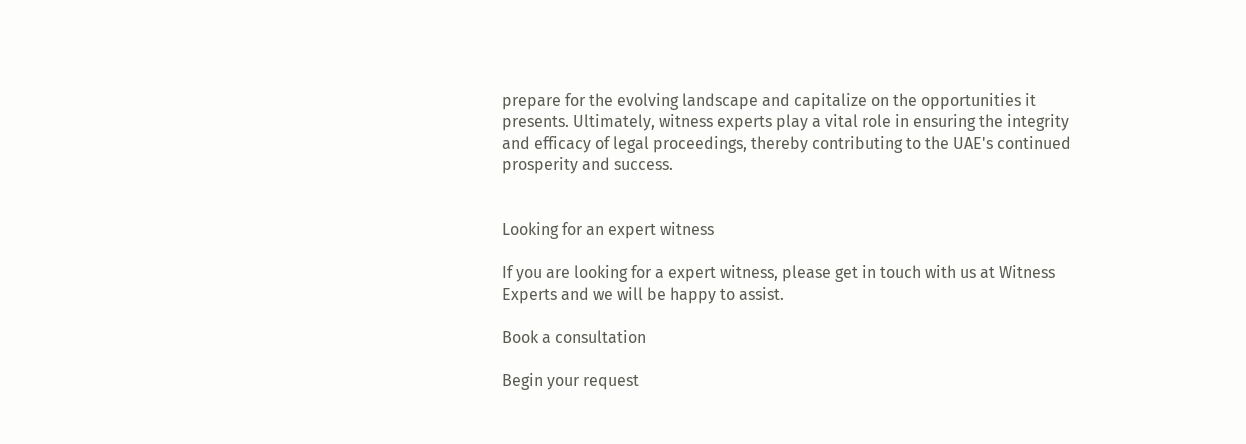prepare for the evolving landscape and capitalize on the opportunities it presents. Ultimately, witness experts play a vital role in ensuring the integrity and efficacy of legal proceedings, thereby contributing to the UAE's continued prosperity and success.


Looking for an expert witness

If you are looking for a expert witness, please get in touch with us at Witness Experts and we will be happy to assist.

Book a consultation

Begin your request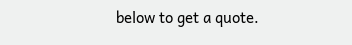below to get a quote.